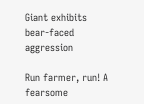Giant exhibits bear-faced aggression

Run farmer, run! A fearsome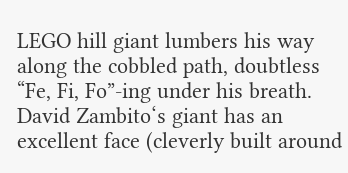LEGO hill giant lumbers his way along the cobbled path, doubtless “Fe, Fi, Fo”-ing under his breath. David Zambito‘s giant has an excellent face (cleverly built around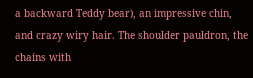a backward Teddy bear), an impressive chin, and crazy wiry hair. The shoulder pauldron, the chains with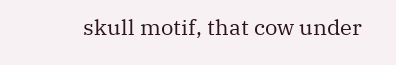skull motif, that cow under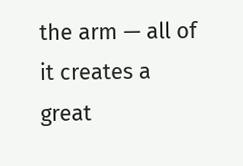the arm — all of it creates a great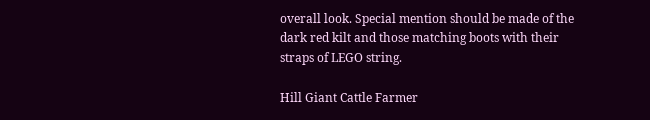overall look. Special mention should be made of the dark red kilt and those matching boots with their straps of LEGO string.

Hill Giant Cattle Farmer